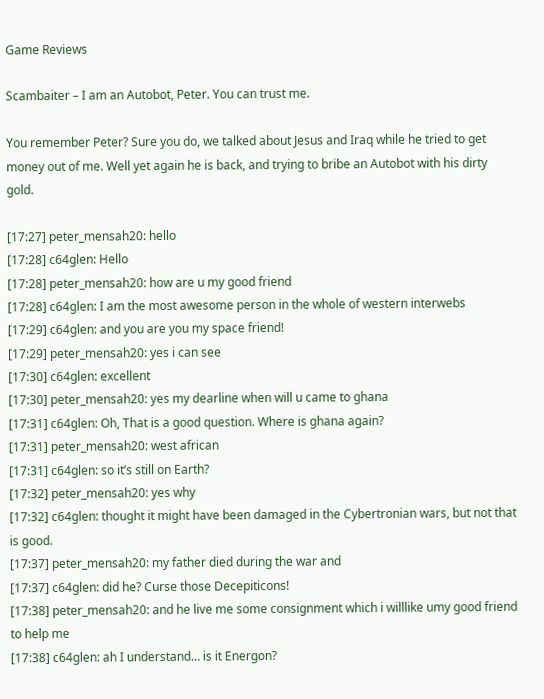Game Reviews

Scambaiter – I am an Autobot, Peter. You can trust me.

You remember Peter? Sure you do, we talked about Jesus and Iraq while he tried to get money out of me. Well yet again he is back, and trying to bribe an Autobot with his dirty gold.

[17:27] peter_mensah20: hello
[17:28] c64glen: Hello
[17:28] peter_mensah20: how are u my good friend
[17:28] c64glen: I am the most awesome person in the whole of western interwebs
[17:29] c64glen: and you are you my space friend!
[17:29] peter_mensah20: yes i can see
[17:30] c64glen: excellent
[17:30] peter_mensah20: yes my dearline when will u came to ghana
[17:31] c64glen: Oh, That is a good question. Where is ghana again?
[17:31] peter_mensah20: west african
[17:31] c64glen: so it’s still on Earth?
[17:32] peter_mensah20: yes why
[17:32] c64glen: thought it might have been damaged in the Cybertronian wars, but not that is good.
[17:37] peter_mensah20: my father died during the war and
[17:37] c64glen: did he? Curse those Decepiticons!
[17:38] peter_mensah20: and he live me some consignment which i willlike umy good friend to help me
[17:38] c64glen: ah I understand… is it Energon?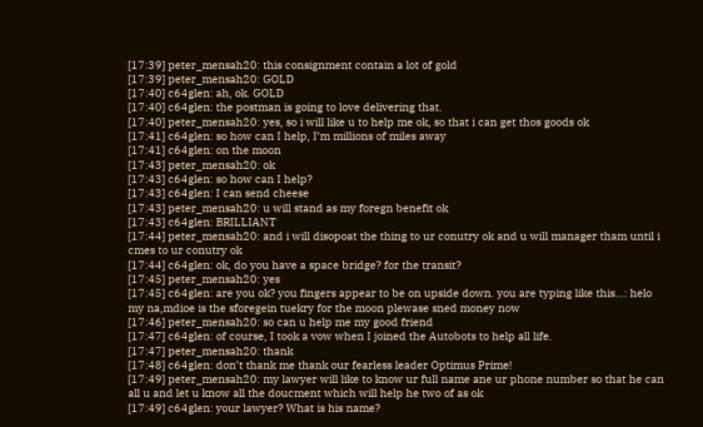[17:39] peter_mensah20: this consignment contain a lot of gold
[17:39] peter_mensah20: GOLD
[17:40] c64glen: ah, ok. GOLD
[17:40] c64glen: the postman is going to love delivering that.
[17:40] peter_mensah20: yes, so i will like u to help me ok, so that i can get thos goods ok
[17:41] c64glen: so how can I help, I’m millions of miles away
[17:41] c64glen: on the moon
[17:43] peter_mensah20: ok
[17:43] c64glen: so how can I help?
[17:43] c64glen: I can send cheese
[17:43] peter_mensah20: u will stand as my foregn benefit ok
[17:43] c64glen: BRILLIANT
[17:44] peter_mensah20: and i will disopoat the thing to ur conutry ok and u will manager tham until i cmes to ur conutry ok
[17:44] c64glen: ok, do you have a space bridge? for the transit?
[17:45] peter_mensah20: yes
[17:45] c64glen: are you ok? you fingers appear to be on upside down. you are typing like this…: helo my na,mdioe is the sforegein tuekry for the moon plewase sned money now
[17:46] peter_mensah20: so can u help me my good friend
[17:47] c64glen: of course, I took a vow when I joined the Autobots to help all life.
[17:47] peter_mensah20: thank
[17:48] c64glen: don’t thank me thank our fearless leader Optimus Prime!
[17:49] peter_mensah20: my lawyer will like to know ur full name ane ur phone number so that he can all u and let u know all the doucment which will help he two of as ok
[17:49] c64glen: your lawyer? What is his name?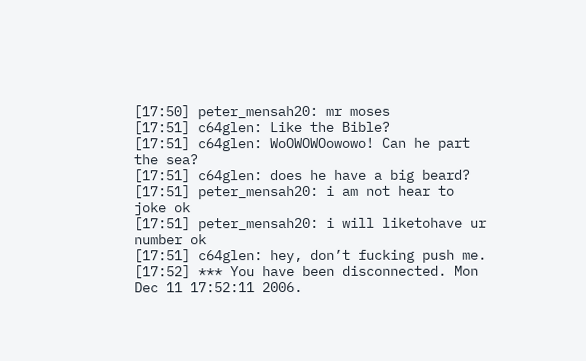[17:50] peter_mensah20: mr moses
[17:51] c64glen: Like the Bible?
[17:51] c64glen: WoOWOWOowowo! Can he part the sea?
[17:51] c64glen: does he have a big beard?
[17:51] peter_mensah20: i am not hear to joke ok
[17:51] peter_mensah20: i will liketohave ur number ok
[17:51] c64glen: hey, don’t fucking push me.
[17:52] *** You have been disconnected. Mon Dec 11 17:52:11 2006.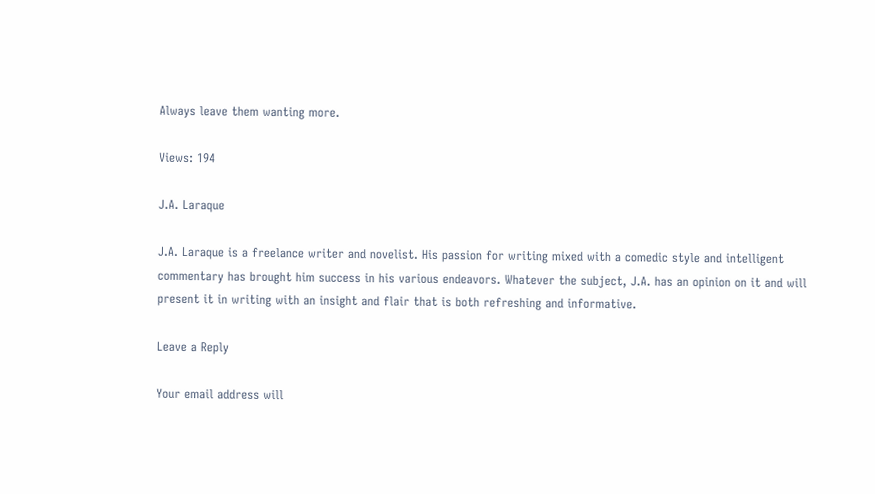Always leave them wanting more.

Views: 194

J.A. Laraque

J.A. Laraque is a freelance writer and novelist. His passion for writing mixed with a comedic style and intelligent commentary has brought him success in his various endeavors. Whatever the subject, J.A. has an opinion on it and will present it in writing with an insight and flair that is both refreshing and informative.

Leave a Reply

Your email address will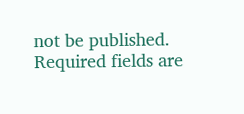not be published. Required fields are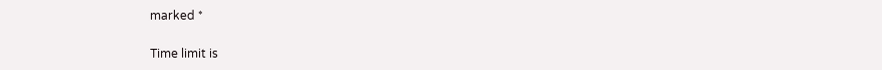marked *

Time limit is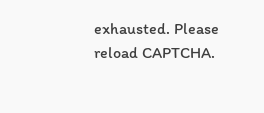exhausted. Please reload CAPTCHA.